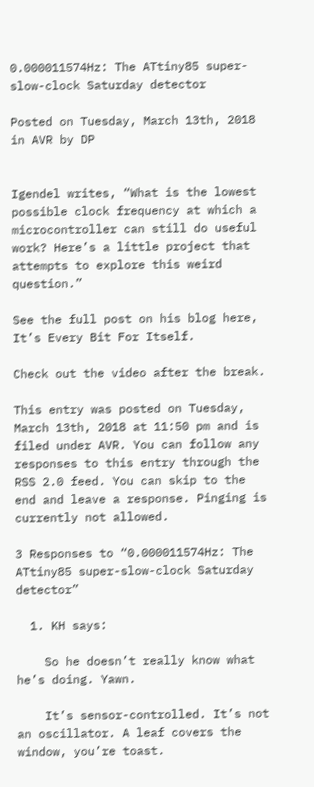0.000011574Hz: The ATtiny85 super-slow-clock Saturday detector

Posted on Tuesday, March 13th, 2018 in AVR by DP


Igendel writes, “What is the lowest possible clock frequency at which a microcontroller can still do useful work? Here’s a little project that attempts to explore this weird question.”

See the full post on his blog here, It’s Every Bit For Itself.

Check out the video after the break.

This entry was posted on Tuesday, March 13th, 2018 at 11:50 pm and is filed under AVR. You can follow any responses to this entry through the RSS 2.0 feed. You can skip to the end and leave a response. Pinging is currently not allowed.

3 Responses to “0.000011574Hz: The ATtiny85 super-slow-clock Saturday detector”

  1. KH says:

    So he doesn’t really know what he’s doing. Yawn.

    It’s sensor-controlled. It’s not an oscillator. A leaf covers the window, you’re toast.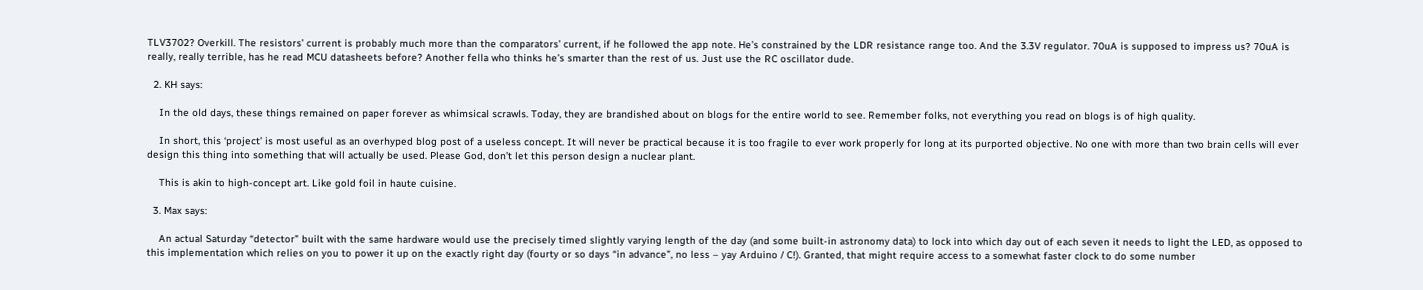TLV3702? Overkill. The resistors’ current is probably much more than the comparators’ current, if he followed the app note. He’s constrained by the LDR resistance range too. And the 3.3V regulator. 70uA is supposed to impress us? 70uA is really, really terrible, has he read MCU datasheets before? Another fella who thinks he’s smarter than the rest of us. Just use the RC oscillator dude.

  2. KH says:

    In the old days, these things remained on paper forever as whimsical scrawls. Today, they are brandished about on blogs for the entire world to see. Remember folks, not everything you read on blogs is of high quality.

    In short, this ‘project’ is most useful as an overhyped blog post of a useless concept. It will never be practical because it is too fragile to ever work properly for long at its purported objective. No one with more than two brain cells will ever design this thing into something that will actually be used. Please God, don’t let this person design a nuclear plant.

    This is akin to high-concept art. Like gold foil in haute cuisine.

  3. Max says:

    An actual Saturday “detector” built with the same hardware would use the precisely timed slightly varying length of the day (and some built-in astronomy data) to lock into which day out of each seven it needs to light the LED, as opposed to this implementation which relies on you to power it up on the exactly right day (fourty or so days “in advance”, no less – yay Arduino / C!). Granted, that might require access to a somewhat faster clock to do some number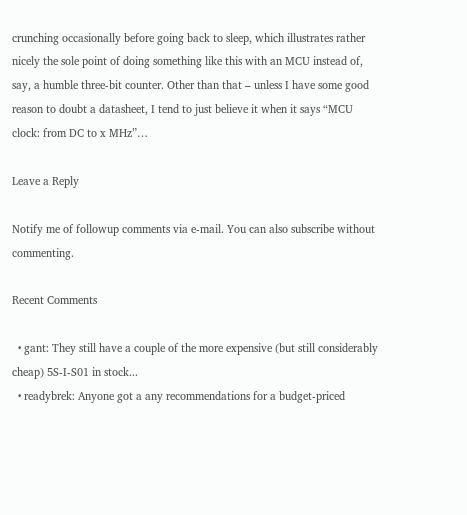crunching occasionally before going back to sleep, which illustrates rather nicely the sole point of doing something like this with an MCU instead of, say, a humble three-bit counter. Other than that – unless I have some good reason to doubt a datasheet, I tend to just believe it when it says “MCU clock: from DC to x MHz”…

Leave a Reply

Notify me of followup comments via e-mail. You can also subscribe without commenting.

Recent Comments

  • gant: They still have a couple of the more expensive (but still considerably cheap) 5S-I-S01 in stock...
  • readybrek: Anyone got a any recommendations for a budget-priced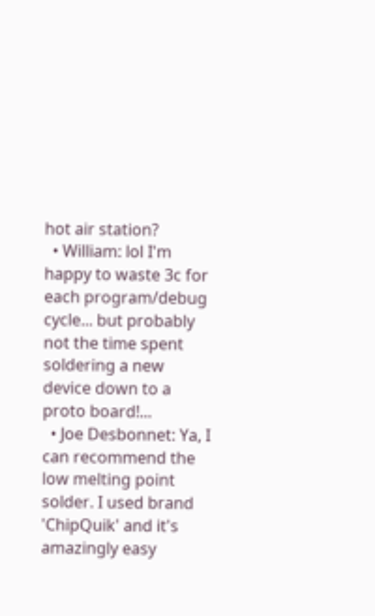hot air station?
  • William: lol I'm happy to waste 3c for each program/debug cycle... but probably not the time spent soldering a new device down to a proto board!...
  • Joe Desbonnet: Ya, I can recommend the low melting point solder. I used brand 'ChipQuik' and it's amazingly easy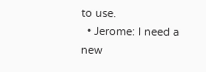to use.
  • Jerome: I need a new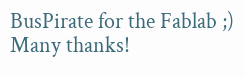BusPirate for the Fablab ;) Many thanks!